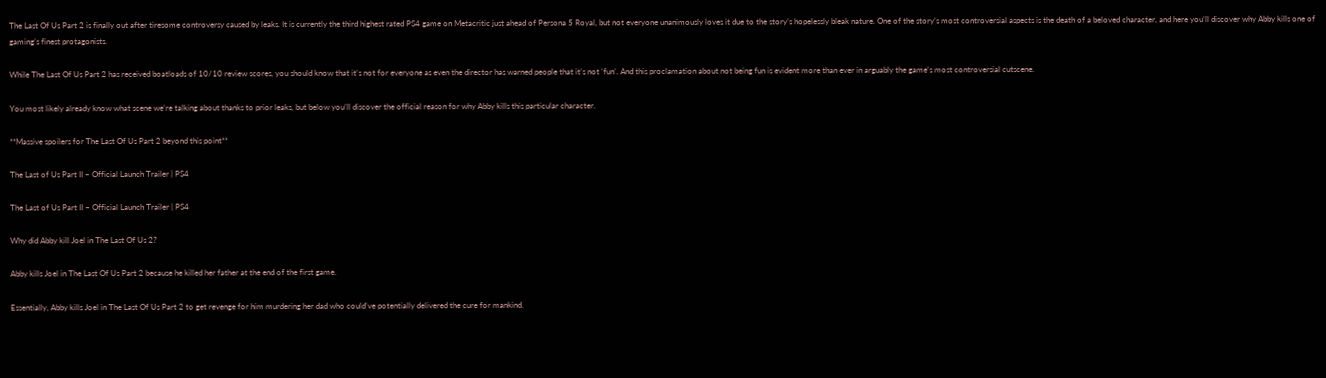The Last Of Us Part 2 is finally out after tiresome controversy caused by leaks. It is currently the third highest rated PS4 game on Metacritic just ahead of Persona 5 Royal, but not everyone unanimously loves it due to the story’s hopelessly bleak nature. One of the story’s most controversial aspects is the death of a beloved character, and here you’ll discover why Abby kills one of gaming’s finest protagonists.

While The Last Of Us Part 2 has received boatloads of 10/10 review scores, you should know that it’s not for everyone as even the director has warned people that it’s not ‘fun’. And this proclamation about not being fun is evident more than ever in arguably the game’s most controversial cutscene.

You most likely already know what scene we’re talking about thanks to prior leaks, but below you’ll discover the official reason for why Abby kills this particular character.

**Massive spoilers for The Last Of Us Part 2 beyond this point**

The Last of Us Part II – Official Launch Trailer | PS4

The Last of Us Part II – Official Launch Trailer | PS4

Why did Abby kill Joel in The Last Of Us 2?

Abby kills Joel in The Last Of Us Part 2 because he killed her father at the end of the first game.

Essentially, Abby kills Joel in The Last Of Us Part 2 to get revenge for him murdering her dad who could’ve potentially delivered the cure for mankind.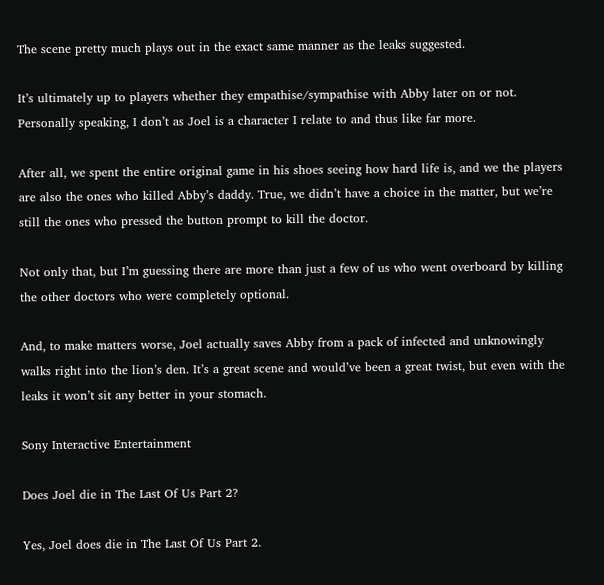The scene pretty much plays out in the exact same manner as the leaks suggested.

It’s ultimately up to players whether they empathise/sympathise with Abby later on or not. Personally speaking, I don’t as Joel is a character I relate to and thus like far more.

After all, we spent the entire original game in his shoes seeing how hard life is, and we the players are also the ones who killed Abby’s daddy. True, we didn’t have a choice in the matter, but we’re still the ones who pressed the button prompt to kill the doctor.

Not only that, but I’m guessing there are more than just a few of us who went overboard by killing the other doctors who were completely optional.

And, to make matters worse, Joel actually saves Abby from a pack of infected and unknowingly walks right into the lion’s den. It’s a great scene and would’ve been a great twist, but even with the leaks it won’t sit any better in your stomach.

Sony Interactive Entertainment

Does Joel die in The Last Of Us Part 2?

Yes, Joel does die in The Last Of Us Part 2.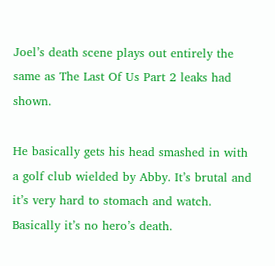Joel’s death scene plays out entirely the same as The Last Of Us Part 2 leaks had shown.

He basically gets his head smashed in with a golf club wielded by Abby. It’s brutal and it’s very hard to stomach and watch. Basically it’s no hero’s death.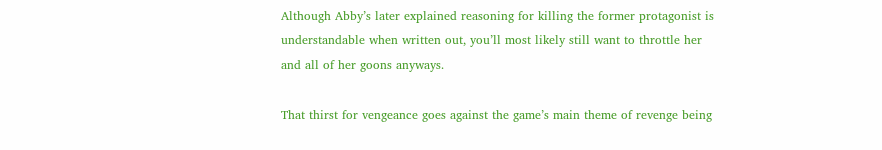Although Abby’s later explained reasoning for killing the former protagonist is understandable when written out, you’ll most likely still want to throttle her and all of her goons anyways.

That thirst for vengeance goes against the game’s main theme of revenge being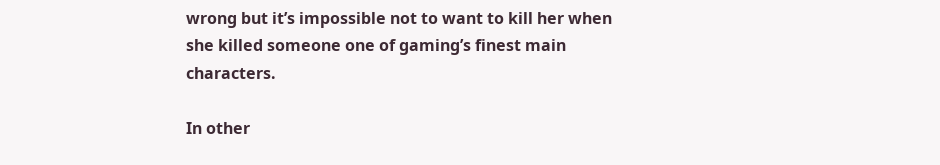wrong but it’s impossible not to want to kill her when she killed someone one of gaming’s finest main characters.

In other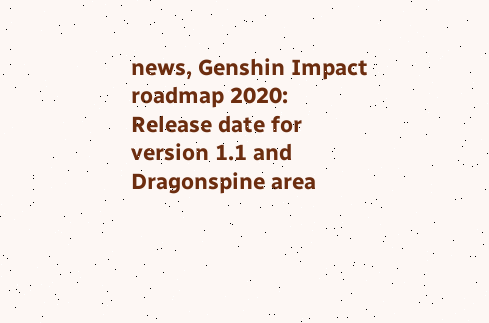news, Genshin Impact roadmap 2020: Release date for version 1.1 and Dragonspine area